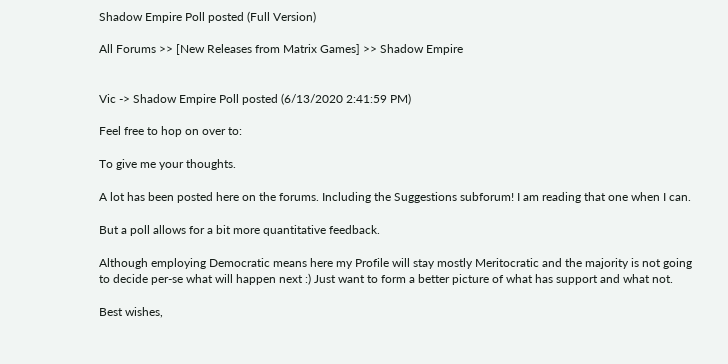Shadow Empire Poll posted (Full Version)

All Forums >> [New Releases from Matrix Games] >> Shadow Empire


Vic -> Shadow Empire Poll posted (6/13/2020 2:41:59 PM)

Feel free to hop on over to:

To give me your thoughts.

A lot has been posted here on the forums. Including the Suggestions subforum! I am reading that one when I can.

But a poll allows for a bit more quantitative feedback.

Although employing Democratic means here my Profile will stay mostly Meritocratic and the majority is not going to decide per-se what will happen next :) Just want to form a better picture of what has support and what not.

Best wishes,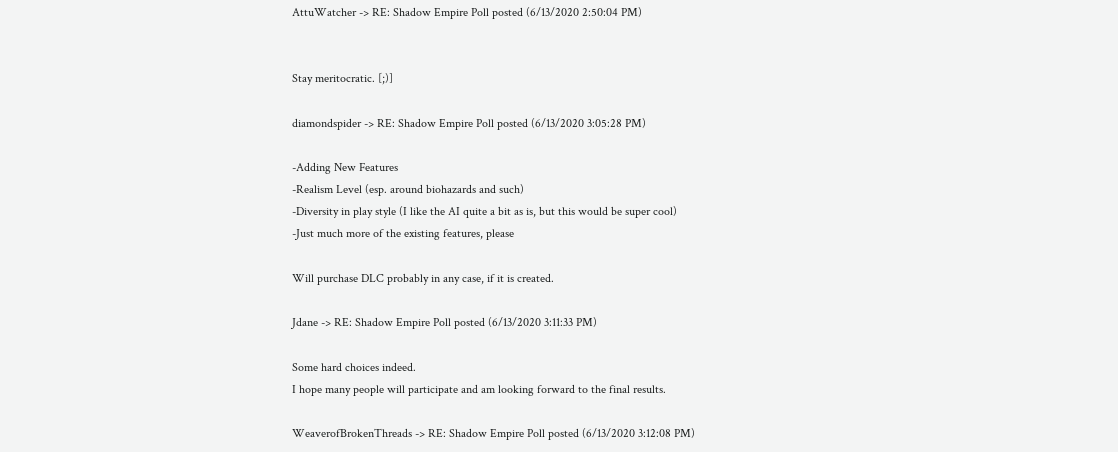AttuWatcher -> RE: Shadow Empire Poll posted (6/13/2020 2:50:04 PM)


Stay meritocratic. [;)]

diamondspider -> RE: Shadow Empire Poll posted (6/13/2020 3:05:28 PM)

-Adding New Features
-Realism Level (esp. around biohazards and such)
-Diversity in play style (I like the AI quite a bit as is, but this would be super cool)
-Just much more of the existing features, please

Will purchase DLC probably in any case, if it is created.

Jdane -> RE: Shadow Empire Poll posted (6/13/2020 3:11:33 PM)

Some hard choices indeed.
I hope many people will participate and am looking forward to the final results.

WeaverofBrokenThreads -> RE: Shadow Empire Poll posted (6/13/2020 3:12:08 PM)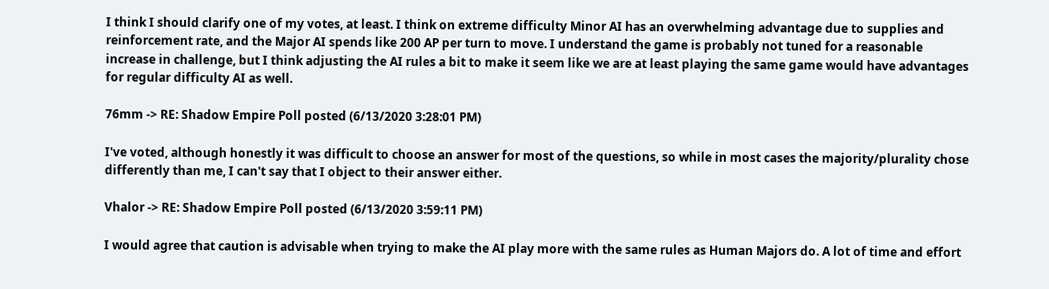I think I should clarify one of my votes, at least. I think on extreme difficulty Minor AI has an overwhelming advantage due to supplies and reinforcement rate, and the Major AI spends like 200 AP per turn to move. I understand the game is probably not tuned for a reasonable increase in challenge, but I think adjusting the AI rules a bit to make it seem like we are at least playing the same game would have advantages for regular difficulty AI as well.

76mm -> RE: Shadow Empire Poll posted (6/13/2020 3:28:01 PM)

I've voted, although honestly it was difficult to choose an answer for most of the questions, so while in most cases the majority/plurality chose differently than me, I can't say that I object to their answer either.

Vhalor -> RE: Shadow Empire Poll posted (6/13/2020 3:59:11 PM)

I would agree that caution is advisable when trying to make the AI play more with the same rules as Human Majors do. A lot of time and effort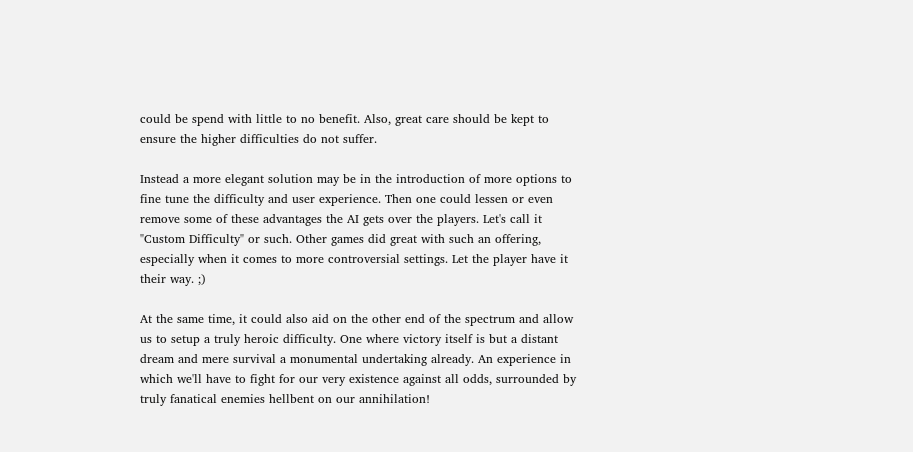could be spend with little to no benefit. Also, great care should be kept to ensure the higher difficulties do not suffer.

Instead a more elegant solution may be in the introduction of more options to fine tune the difficulty and user experience. Then one could lessen or even remove some of these advantages the AI gets over the players. Let's call it "Custom Difficulty" or such. Other games did great with such an offering, especially when it comes to more controversial settings. Let the player have it their way. ;)

At the same time, it could also aid on the other end of the spectrum and allow us to setup a truly heroic difficulty. One where victory itself is but a distant dream and mere survival a monumental undertaking already. An experience in which we'll have to fight for our very existence against all odds, surrounded by truly fanatical enemies hellbent on our annihilation!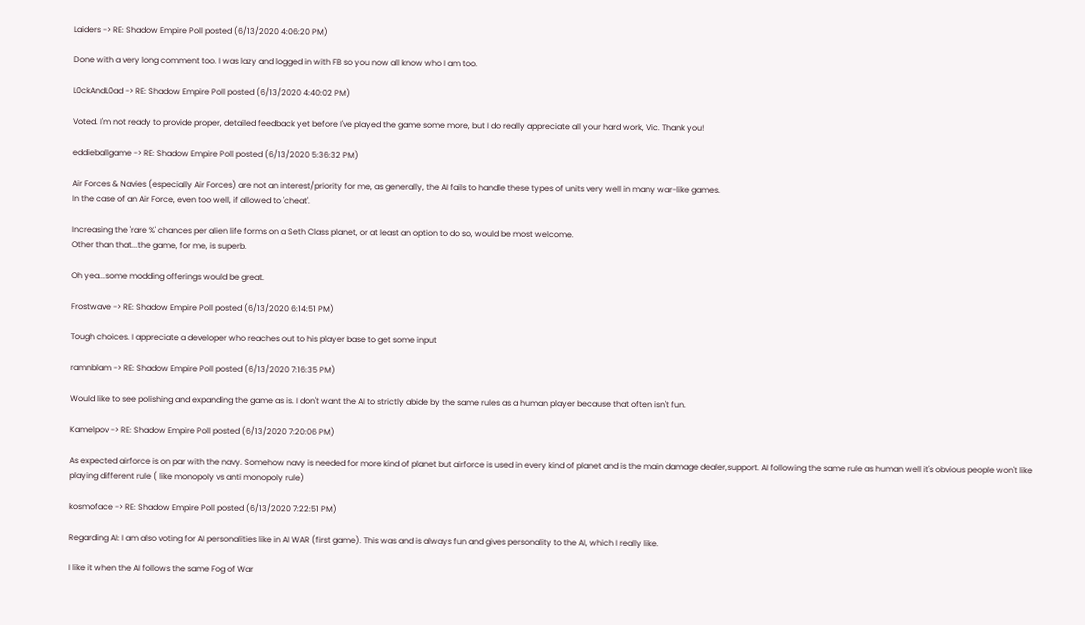Laiders -> RE: Shadow Empire Poll posted (6/13/2020 4:06:20 PM)

Done with a very long comment too. I was lazy and logged in with FB so you now all know who I am too.

L0ckAndL0ad -> RE: Shadow Empire Poll posted (6/13/2020 4:40:02 PM)

Voted. I'm not ready to provide proper, detailed feedback yet before I've played the game some more, but I do really appreciate all your hard work, Vic. Thank you!

eddieballgame -> RE: Shadow Empire Poll posted (6/13/2020 5:36:32 PM)

Air Forces & Navies (especially Air Forces) are not an interest/priority for me, as generally, the AI fails to handle these types of units very well in many war-like games.
In the case of an Air Force, even too well, if allowed to 'cheat'.

Increasing the 'rare %' chances per alien life forms on a Seth Class planet, or at least an option to do so, would be most welcome.
Other than that...the game, for me, is superb.

Oh yea...some modding offerings would be great.

Frostwave -> RE: Shadow Empire Poll posted (6/13/2020 6:14:51 PM)

Tough choices. I appreciate a developer who reaches out to his player base to get some input

ramnblam -> RE: Shadow Empire Poll posted (6/13/2020 7:16:35 PM)

Would like to see polishing and expanding the game as is. I don't want the AI to strictly abide by the same rules as a human player because that often isn't fun.

Kamelpov -> RE: Shadow Empire Poll posted (6/13/2020 7:20:06 PM)

As expected airforce is on par with the navy. Somehow navy is needed for more kind of planet but airforce is used in every kind of planet and is the main damage dealer,support. AI following the same rule as human well it's obvious people won't like playing different rule ( like monopoly vs anti monopoly rule)

kosmoface -> RE: Shadow Empire Poll posted (6/13/2020 7:22:51 PM)

Regarding AI: I am also voting for AI personalities like in AI WAR (first game). This was and is always fun and gives personality to the AI, which I really like.

I like it when the AI follows the same Fog of War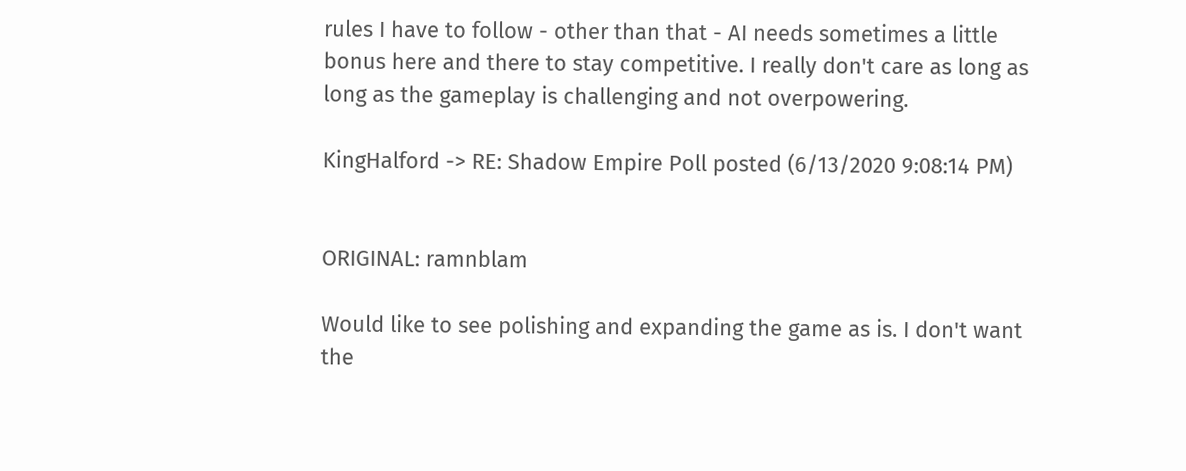rules I have to follow - other than that - AI needs sometimes a little bonus here and there to stay competitive. I really don't care as long as long as the gameplay is challenging and not overpowering.

KingHalford -> RE: Shadow Empire Poll posted (6/13/2020 9:08:14 PM)


ORIGINAL: ramnblam

Would like to see polishing and expanding the game as is. I don't want the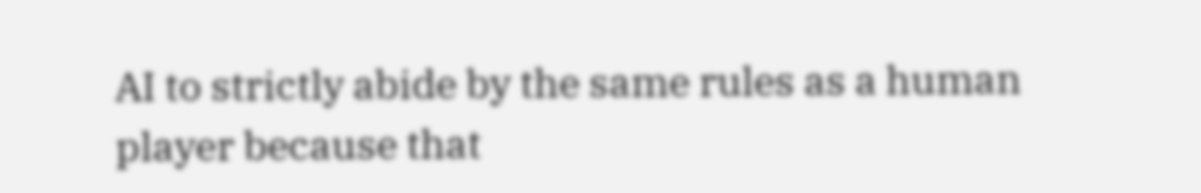AI to strictly abide by the same rules as a human player because that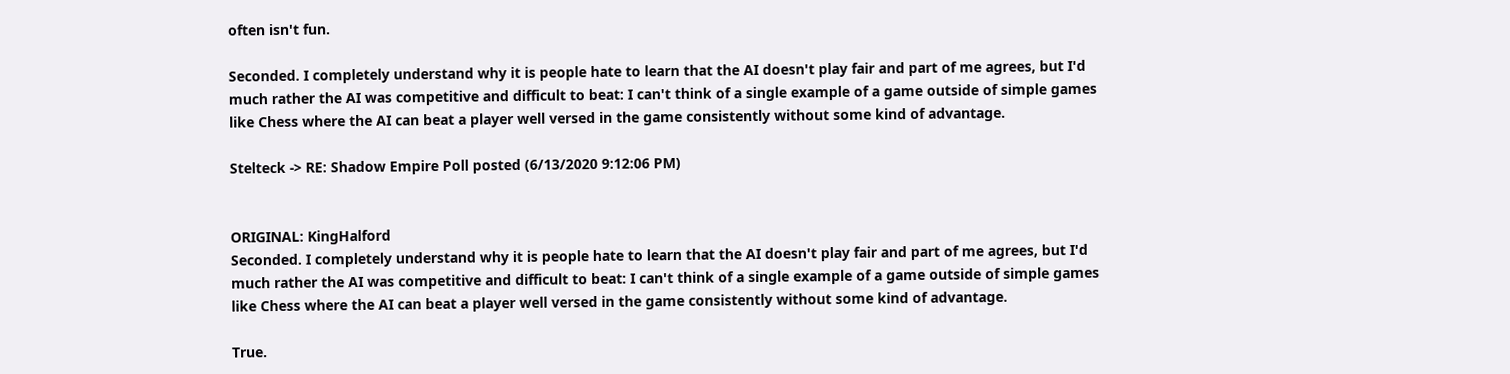often isn't fun.

Seconded. I completely understand why it is people hate to learn that the AI doesn't play fair and part of me agrees, but I'd much rather the AI was competitive and difficult to beat: I can't think of a single example of a game outside of simple games like Chess where the AI can beat a player well versed in the game consistently without some kind of advantage.

Stelteck -> RE: Shadow Empire Poll posted (6/13/2020 9:12:06 PM)


ORIGINAL: KingHalford
Seconded. I completely understand why it is people hate to learn that the AI doesn't play fair and part of me agrees, but I'd much rather the AI was competitive and difficult to beat: I can't think of a single example of a game outside of simple games like Chess where the AI can beat a player well versed in the game consistently without some kind of advantage.

True.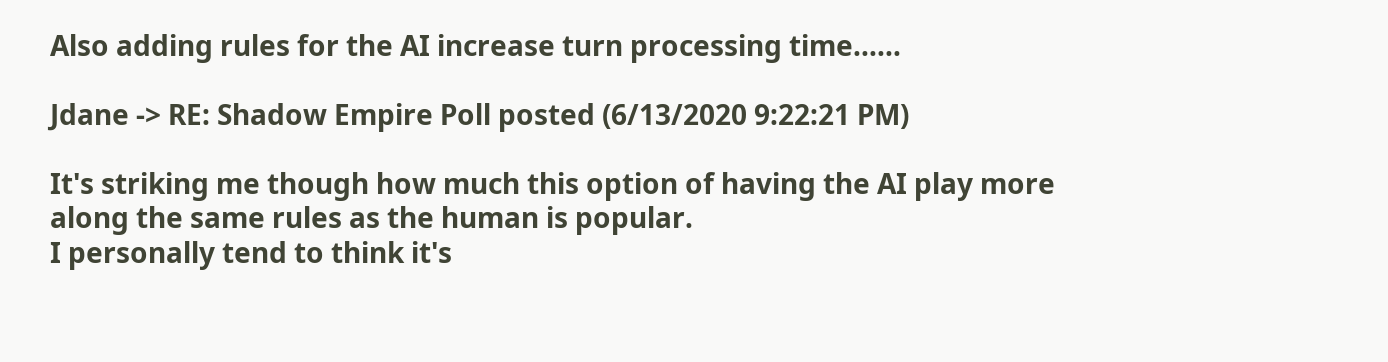Also adding rules for the AI increase turn processing time......

Jdane -> RE: Shadow Empire Poll posted (6/13/2020 9:22:21 PM)

It's striking me though how much this option of having the AI play more along the same rules as the human is popular.
I personally tend to think it's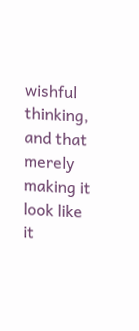wishful thinking, and that merely making it look like it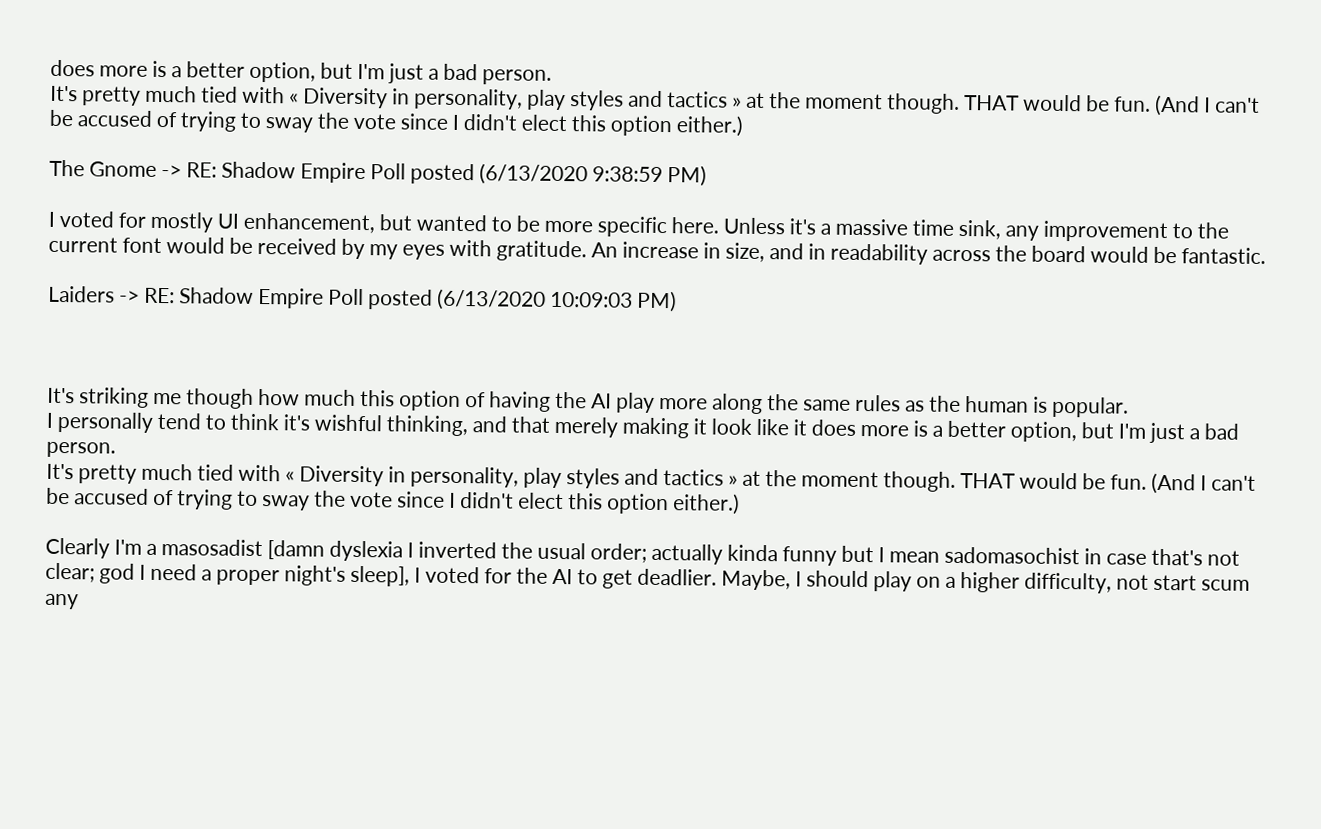does more is a better option, but I'm just a bad person.
It's pretty much tied with « Diversity in personality, play styles and tactics » at the moment though. THAT would be fun. (And I can't be accused of trying to sway the vote since I didn't elect this option either.)

The Gnome -> RE: Shadow Empire Poll posted (6/13/2020 9:38:59 PM)

I voted for mostly UI enhancement, but wanted to be more specific here. Unless it's a massive time sink, any improvement to the current font would be received by my eyes with gratitude. An increase in size, and in readability across the board would be fantastic.

Laiders -> RE: Shadow Empire Poll posted (6/13/2020 10:09:03 PM)



It's striking me though how much this option of having the AI play more along the same rules as the human is popular.
I personally tend to think it's wishful thinking, and that merely making it look like it does more is a better option, but I'm just a bad person.
It's pretty much tied with « Diversity in personality, play styles and tactics » at the moment though. THAT would be fun. (And I can't be accused of trying to sway the vote since I didn't elect this option either.)

Clearly I'm a masosadist [damn dyslexia I inverted the usual order; actually kinda funny but I mean sadomasochist in case that's not clear; god I need a proper night's sleep], I voted for the AI to get deadlier. Maybe, I should play on a higher difficulty, not start scum any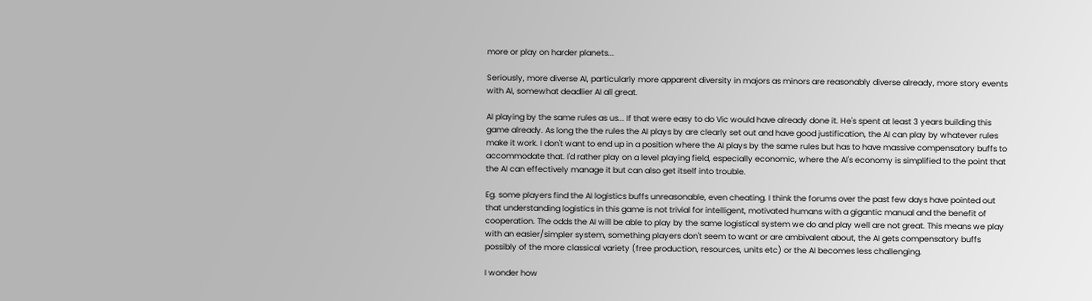more or play on harder planets...

Seriously, more diverse AI, particularly more apparent diversity in majors as minors are reasonably diverse already, more story events with AI, somewhat deadlier AI all great.

AI playing by the same rules as us... If that were easy to do Vic would have already done it. He's spent at least 3 years building this game already. As long the the rules the AI plays by are clearly set out and have good justification, the AI can play by whatever rules make it work. I don't want to end up in a position where the AI plays by the same rules but has to have massive compensatory buffs to accommodate that. I'd rather play on a level playing field, especially economic, where the AI's economy is simplified to the point that the AI can effectively manage it but can also get itself into trouble.

Eg. some players find the AI logistics buffs unreasonable, even cheating. I think the forums over the past few days have pointed out that understanding logistics in this game is not trivial for intelligent, motivated humans with a gigantic manual and the benefit of cooperation. The odds the AI will be able to play by the same logistical system we do and play well are not great. This means we play with an easier/simpler system, something players don't seem to want or are ambivalent about, the AI gets compensatory buffs possibly of the more classical variety (free production, resources, units etc) or the AI becomes less challenging.

I wonder how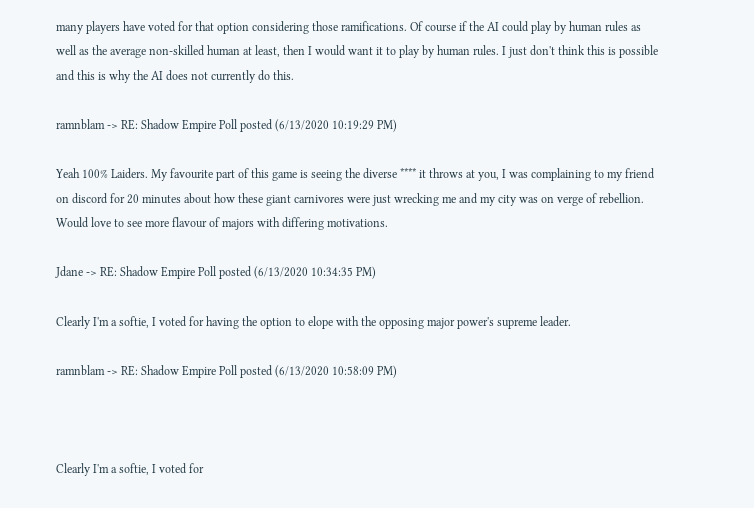many players have voted for that option considering those ramifications. Of course if the AI could play by human rules as well as the average non-skilled human at least, then I would want it to play by human rules. I just don't think this is possible and this is why the AI does not currently do this.

ramnblam -> RE: Shadow Empire Poll posted (6/13/2020 10:19:29 PM)

Yeah 100% Laiders. My favourite part of this game is seeing the diverse **** it throws at you, I was complaining to my friend on discord for 20 minutes about how these giant carnivores were just wrecking me and my city was on verge of rebellion. Would love to see more flavour of majors with differing motivations.

Jdane -> RE: Shadow Empire Poll posted (6/13/2020 10:34:35 PM)

Clearly I'm a softie, I voted for having the option to elope with the opposing major power's supreme leader.

ramnblam -> RE: Shadow Empire Poll posted (6/13/2020 10:58:09 PM)



Clearly I'm a softie, I voted for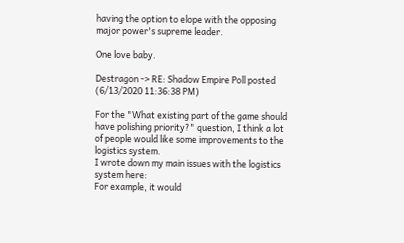having the option to elope with the opposing major power's supreme leader.

One love baby.

Destragon -> RE: Shadow Empire Poll posted (6/13/2020 11:36:38 PM)

For the "What existing part of the game should have polishing priority?" question, I think a lot of people would like some improvements to the logistics system.
I wrote down my main issues with the logistics system here:
For example, it would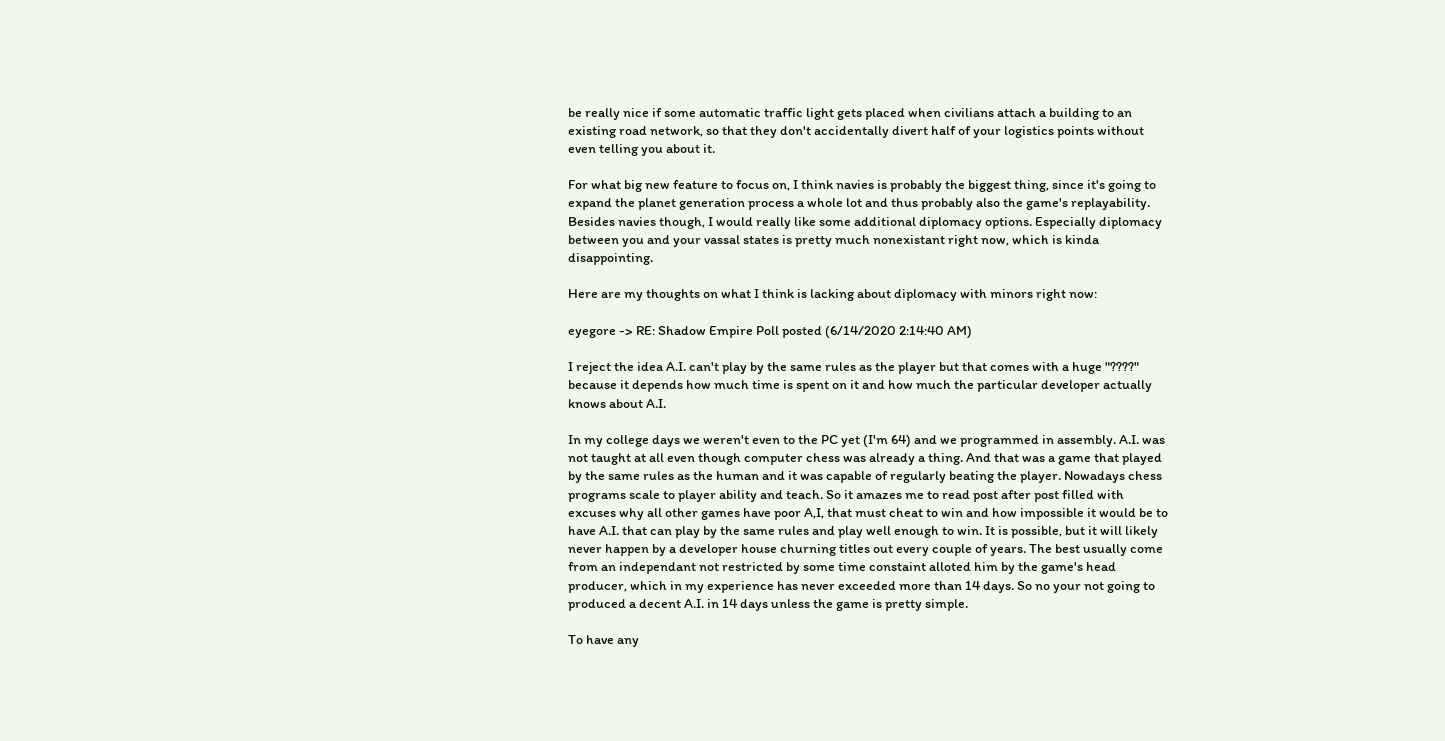be really nice if some automatic traffic light gets placed when civilians attach a building to an existing road network, so that they don't accidentally divert half of your logistics points without even telling you about it.

For what big new feature to focus on, I think navies is probably the biggest thing, since it's going to expand the planet generation process a whole lot and thus probably also the game's replayability.
Besides navies though, I would really like some additional diplomacy options. Especially diplomacy between you and your vassal states is pretty much nonexistant right now, which is kinda disappointing.

Here are my thoughts on what I think is lacking about diplomacy with minors right now:

eyegore -> RE: Shadow Empire Poll posted (6/14/2020 2:14:40 AM)

I reject the idea A.I. can't play by the same rules as the player but that comes with a huge "????" because it depends how much time is spent on it and how much the particular developer actually knows about A.I.

In my college days we weren't even to the PC yet (I'm 64) and we programmed in assembly. A.I. was not taught at all even though computer chess was already a thing. And that was a game that played by the same rules as the human and it was capable of regularly beating the player. Nowadays chess programs scale to player ability and teach. So it amazes me to read post after post filled with excuses why all other games have poor A,I, that must cheat to win and how impossible it would be to have A.I. that can play by the same rules and play well enough to win. It is possible, but it will likely never happen by a developer house churning titles out every couple of years. The best usually come from an independant not restricted by some time constaint alloted him by the game's head producer, which in my experience has never exceeded more than 14 days. So no your not going to produced a decent A.I. in 14 days unless the game is pretty simple.

To have any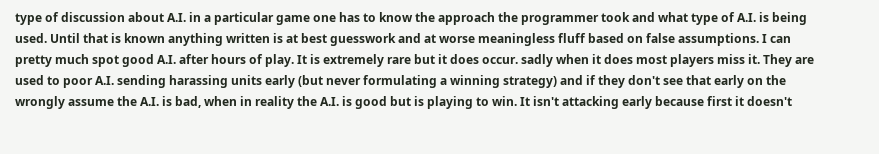type of discussion about A.I. in a particular game one has to know the approach the programmer took and what type of A.I. is being used. Until that is known anything written is at best guesswork and at worse meaningless fluff based on false assumptions. I can pretty much spot good A.I. after hours of play. It is extremely rare but it does occur. sadly when it does most players miss it. They are used to poor A.I. sending harassing units early (but never formulating a winning strategy) and if they don't see that early on the wrongly assume the A.I. is bad, when in reality the A.I. is good but is playing to win. It isn't attacking early because first it doesn't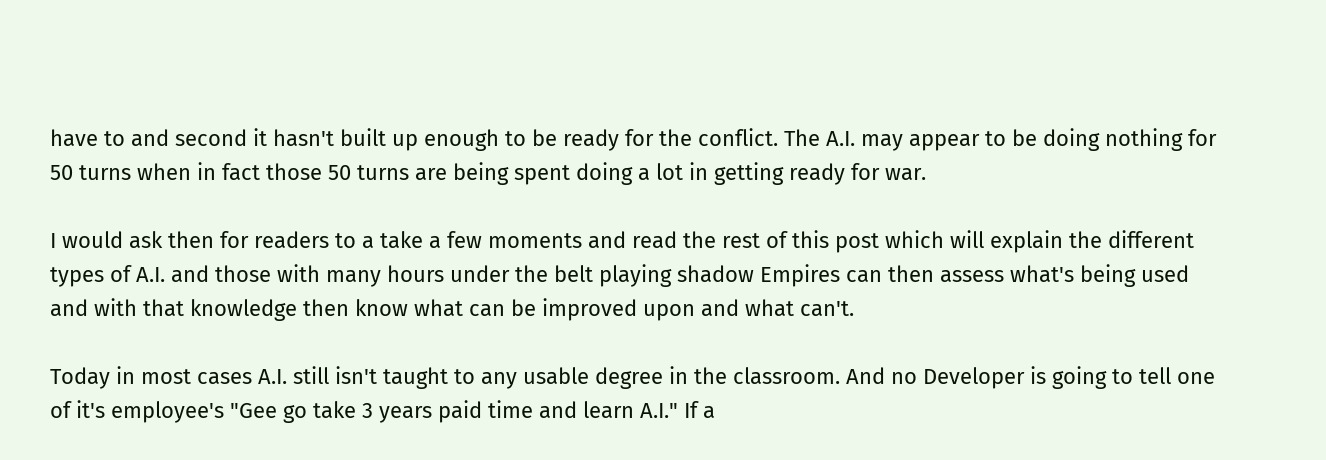have to and second it hasn't built up enough to be ready for the conflict. The A.I. may appear to be doing nothing for 50 turns when in fact those 50 turns are being spent doing a lot in getting ready for war.

I would ask then for readers to a take a few moments and read the rest of this post which will explain the different types of A.I. and those with many hours under the belt playing shadow Empires can then assess what's being used and with that knowledge then know what can be improved upon and what can't.

Today in most cases A.I. still isn't taught to any usable degree in the classroom. And no Developer is going to tell one of it's employee's "Gee go take 3 years paid time and learn A.I." If a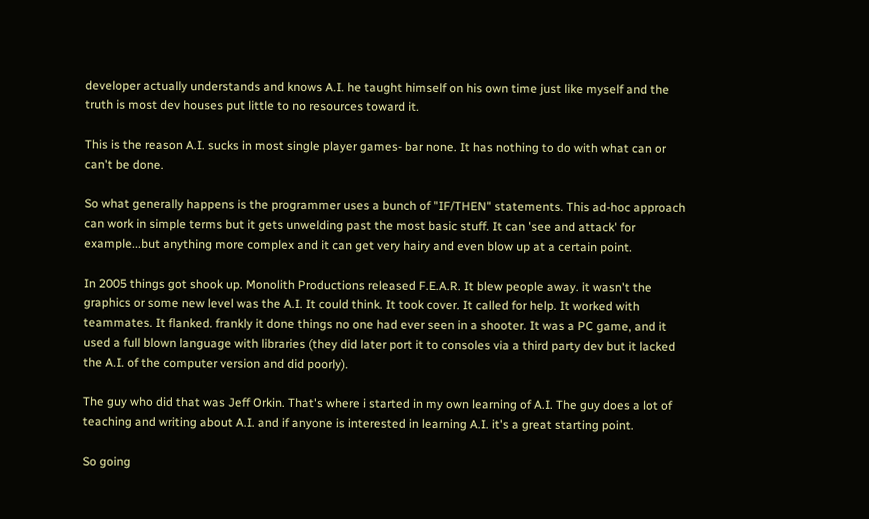developer actually understands and knows A.I. he taught himself on his own time just like myself and the truth is most dev houses put little to no resources toward it.

This is the reason A.I. sucks in most single player games- bar none. It has nothing to do with what can or can't be done.

So what generally happens is the programmer uses a bunch of "IF/THEN" statements. This ad-hoc approach can work in simple terms but it gets unwelding past the most basic stuff. It can 'see and attack' for example...but anything more complex and it can get very hairy and even blow up at a certain point.

In 2005 things got shook up. Monolith Productions released F.E.A.R. It blew people away. it wasn't the graphics or some new level was the A.I. It could think. It took cover. It called for help. It worked with teammates. It flanked. frankly it done things no one had ever seen in a shooter. It was a PC game, and it used a full blown language with libraries (they did later port it to consoles via a third party dev but it lacked the A.I. of the computer version and did poorly).

The guy who did that was Jeff Orkin. That's where i started in my own learning of A.I. The guy does a lot of teaching and writing about A.I. and if anyone is interested in learning A.I. it's a great starting point.

So going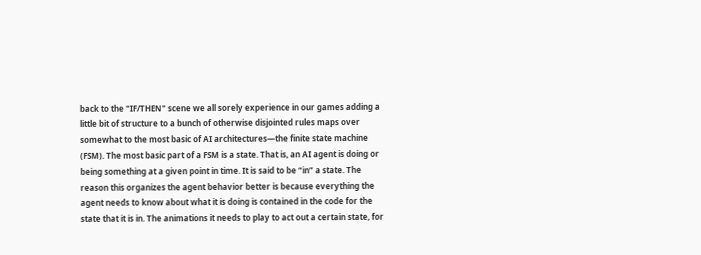back to the "IF/THEN" scene we all sorely experience in our games adding a little bit of structure to a bunch of otherwise disjointed rules maps over somewhat to the most basic of AI architectures—the finite state machine (FSM). The most basic part of a FSM is a state. That is, an AI agent is doing or being something at a given point in time. It is said to be “in” a state. The reason this organizes the agent behavior better is because everything the agent needs to know about what it is doing is contained in the code for the state that it is in. The animations it needs to play to act out a certain state, for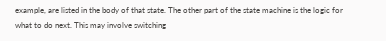example, are listed in the body of that state. The other part of the state machine is the logic for what to do next. This may involve switching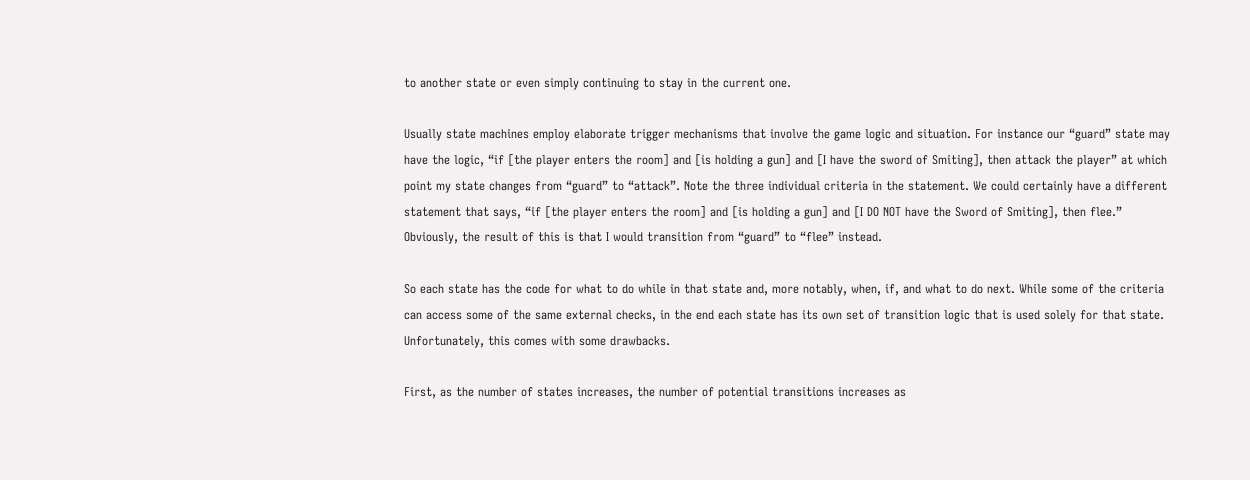to another state or even simply continuing to stay in the current one.

Usually state machines employ elaborate trigger mechanisms that involve the game logic and situation. For instance our “guard” state may have the logic, “if [the player enters the room] and [is holding a gun] and [I have the sword of Smiting], then attack the player” at which point my state changes from “guard” to “attack”. Note the three individual criteria in the statement. We could certainly have a different statement that says, “if [the player enters the room] and [is holding a gun] and [I DO NOT have the Sword of Smiting], then flee.” Obviously, the result of this is that I would transition from “guard” to “flee” instead.

So each state has the code for what to do while in that state and, more notably, when, if, and what to do next. While some of the criteria can access some of the same external checks, in the end each state has its own set of transition logic that is used solely for that state. Unfortunately, this comes with some drawbacks.

First, as the number of states increases, the number of potential transitions increases as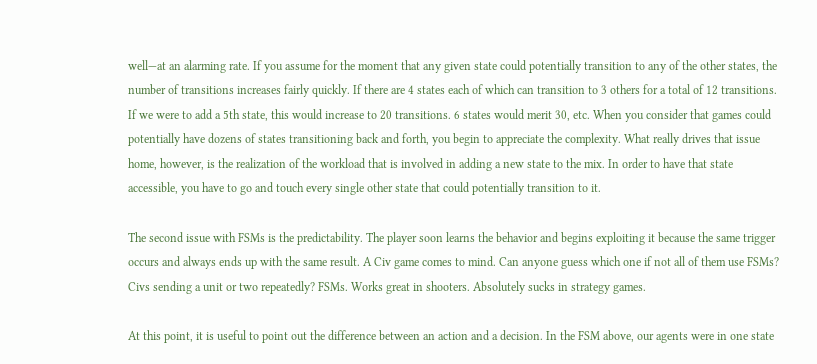well—at an alarming rate. If you assume for the moment that any given state could potentially transition to any of the other states, the number of transitions increases fairly quickly. If there are 4 states each of which can transition to 3 others for a total of 12 transitions. If we were to add a 5th state, this would increase to 20 transitions. 6 states would merit 30, etc. When you consider that games could potentially have dozens of states transitioning back and forth, you begin to appreciate the complexity. What really drives that issue home, however, is the realization of the workload that is involved in adding a new state to the mix. In order to have that state accessible, you have to go and touch every single other state that could potentially transition to it.

The second issue with FSMs is the predictability. The player soon learns the behavior and begins exploiting it because the same trigger occurs and always ends up with the same result. A Civ game comes to mind. Can anyone guess which one if not all of them use FSMs? Civs sending a unit or two repeatedly? FSMs. Works great in shooters. Absolutely sucks in strategy games.

At this point, it is useful to point out the difference between an action and a decision. In the FSM above, our agents were in one state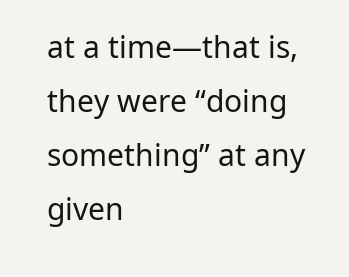at a time—that is, they were “doing something” at any given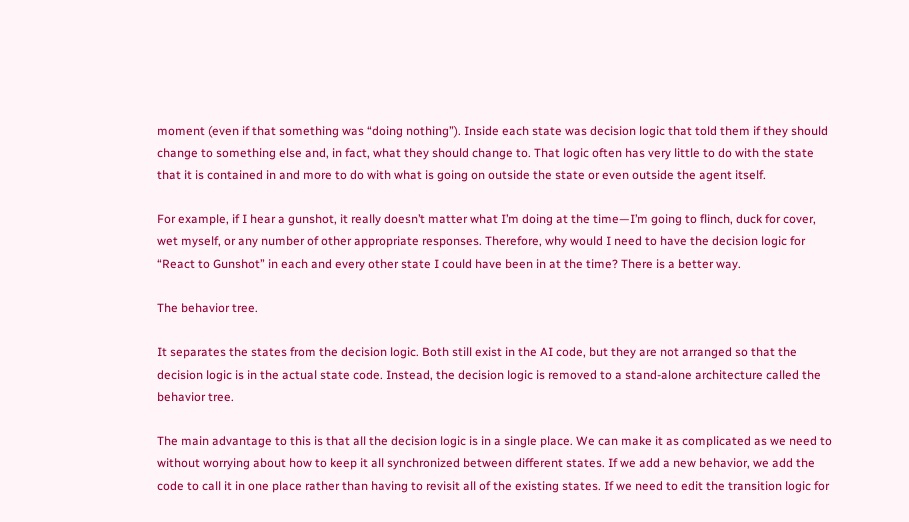moment (even if that something was “doing nothing”). Inside each state was decision logic that told them if they should change to something else and, in fact, what they should change to. That logic often has very little to do with the state that it is contained in and more to do with what is going on outside the state or even outside the agent itself.

For example, if I hear a gunshot, it really doesn’t matter what I’m doing at the time—I’m going to flinch, duck for cover, wet myself, or any number of other appropriate responses. Therefore, why would I need to have the decision logic for “React to Gunshot” in each and every other state I could have been in at the time? There is a better way.

The behavior tree.

It separates the states from the decision logic. Both still exist in the AI code, but they are not arranged so that the decision logic is in the actual state code. Instead, the decision logic is removed to a stand-alone architecture called the behavior tree.

The main advantage to this is that all the decision logic is in a single place. We can make it as complicated as we need to without worrying about how to keep it all synchronized between different states. If we add a new behavior, we add the code to call it in one place rather than having to revisit all of the existing states. If we need to edit the transition logic for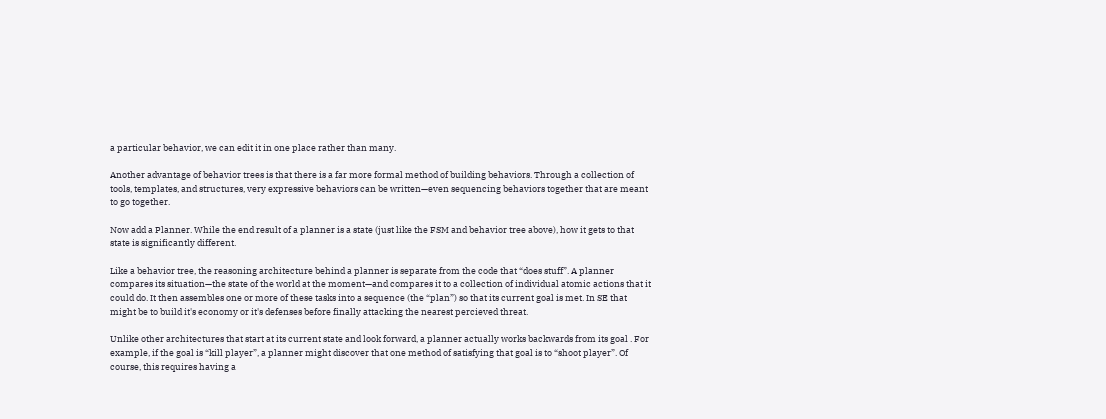a particular behavior, we can edit it in one place rather than many.

Another advantage of behavior trees is that there is a far more formal method of building behaviors. Through a collection of tools, templates, and structures, very expressive behaviors can be written—even sequencing behaviors together that are meant to go together.

Now add a Planner. While the end result of a planner is a state (just like the FSM and behavior tree above), how it gets to that state is significantly different.

Like a behavior tree, the reasoning architecture behind a planner is separate from the code that “does stuff”. A planner compares its situation—the state of the world at the moment—and compares it to a collection of individual atomic actions that it could do. It then assembles one or more of these tasks into a sequence (the “plan”) so that its current goal is met. In SE that might be to build it's economy or it's defenses before finally attacking the nearest percieved threat.

Unlike other architectures that start at its current state and look forward, a planner actually works backwards from its goal . For example, if the goal is “kill player”, a planner might discover that one method of satisfying that goal is to “shoot player”. Of course, this requires having a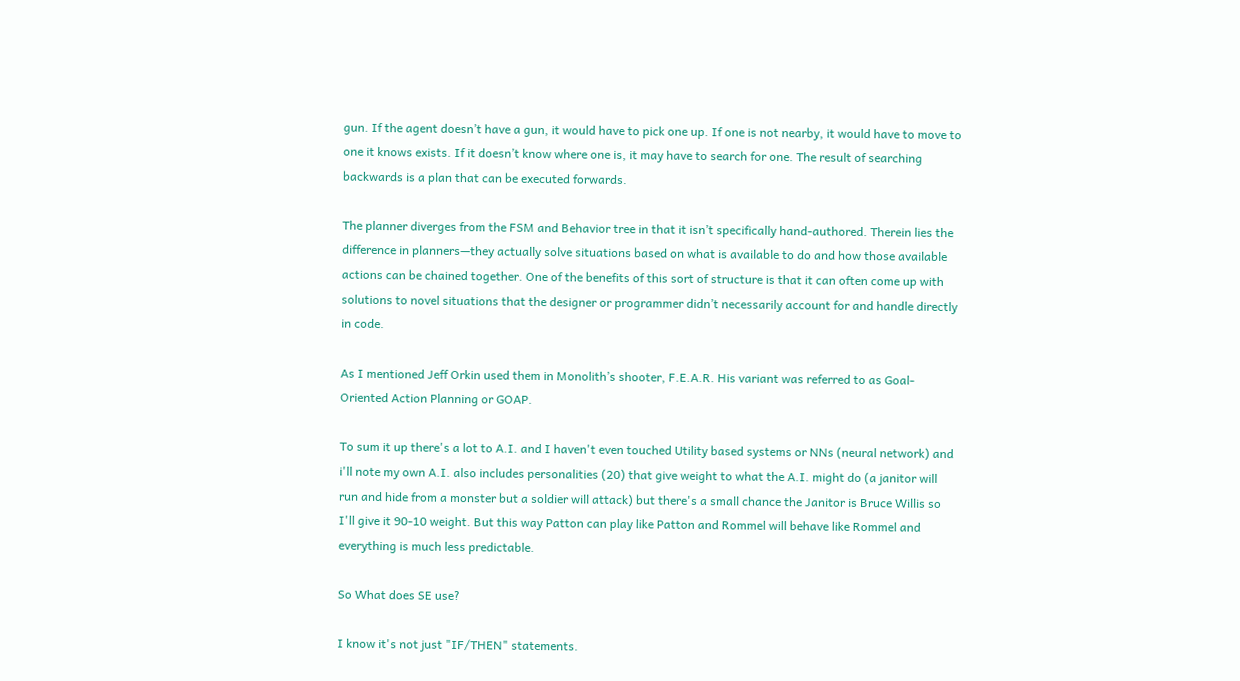gun. If the agent doesn’t have a gun, it would have to pick one up. If one is not nearby, it would have to move to one it knows exists. If it doesn’t know where one is, it may have to search for one. The result of searching backwards is a plan that can be executed forwards.

The planner diverges from the FSM and Behavior tree in that it isn’t specifically hand-authored. Therein lies the difference in planners—they actually solve situations based on what is available to do and how those available actions can be chained together. One of the benefits of this sort of structure is that it can often come up with solutions to novel situations that the designer or programmer didn’t necessarily account for and handle directly in code.

As I mentioned Jeff Orkin used them in Monolith’s shooter, F.E.A.R. His variant was referred to as Goal-Oriented Action Planning or GOAP.

To sum it up there's a lot to A.I. and I haven't even touched Utility based systems or NNs (neural network) and i'll note my own A.I. also includes personalities (20) that give weight to what the A.I. might do (a janitor will run and hide from a monster but a soldier will attack) but there's a small chance the Janitor is Bruce Willis so I'll give it 90-10 weight. But this way Patton can play like Patton and Rommel will behave like Rommel and everything is much less predictable.

So What does SE use?

I know it's not just "IF/THEN" statements.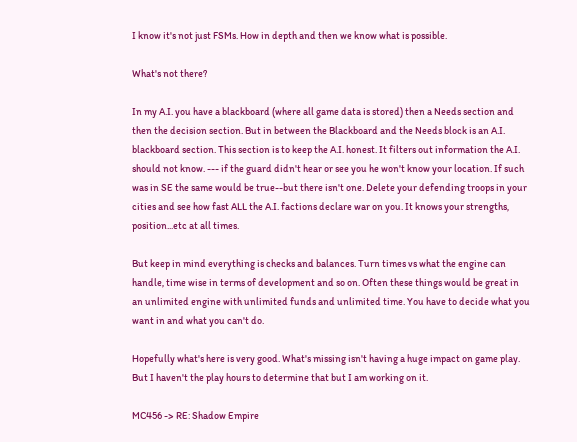I know it's not just FSMs. How in depth and then we know what is possible.

What's not there?

In my A.I. you have a blackboard (where all game data is stored) then a Needs section and then the decision section. But in between the Blackboard and the Needs block is an A.I. blackboard section. This section is to keep the A.I. honest. It filters out information the A.I. should not know. --- if the guard didn't hear or see you he won't know your location. If such was in SE the same would be true--but there isn't one. Delete your defending troops in your cities and see how fast ALL the A.I. factions declare war on you. It knows your strengths, position...etc at all times.

But keep in mind everything is checks and balances. Turn times vs what the engine can handle, time wise in terms of development and so on. Often these things would be great in an unlimited engine with unlimited funds and unlimited time. You have to decide what you want in and what you can't do.

Hopefully what's here is very good. What's missing isn't having a huge impact on game play. But I haven't the play hours to determine that but I am working on it.

MC456 -> RE: Shadow Empire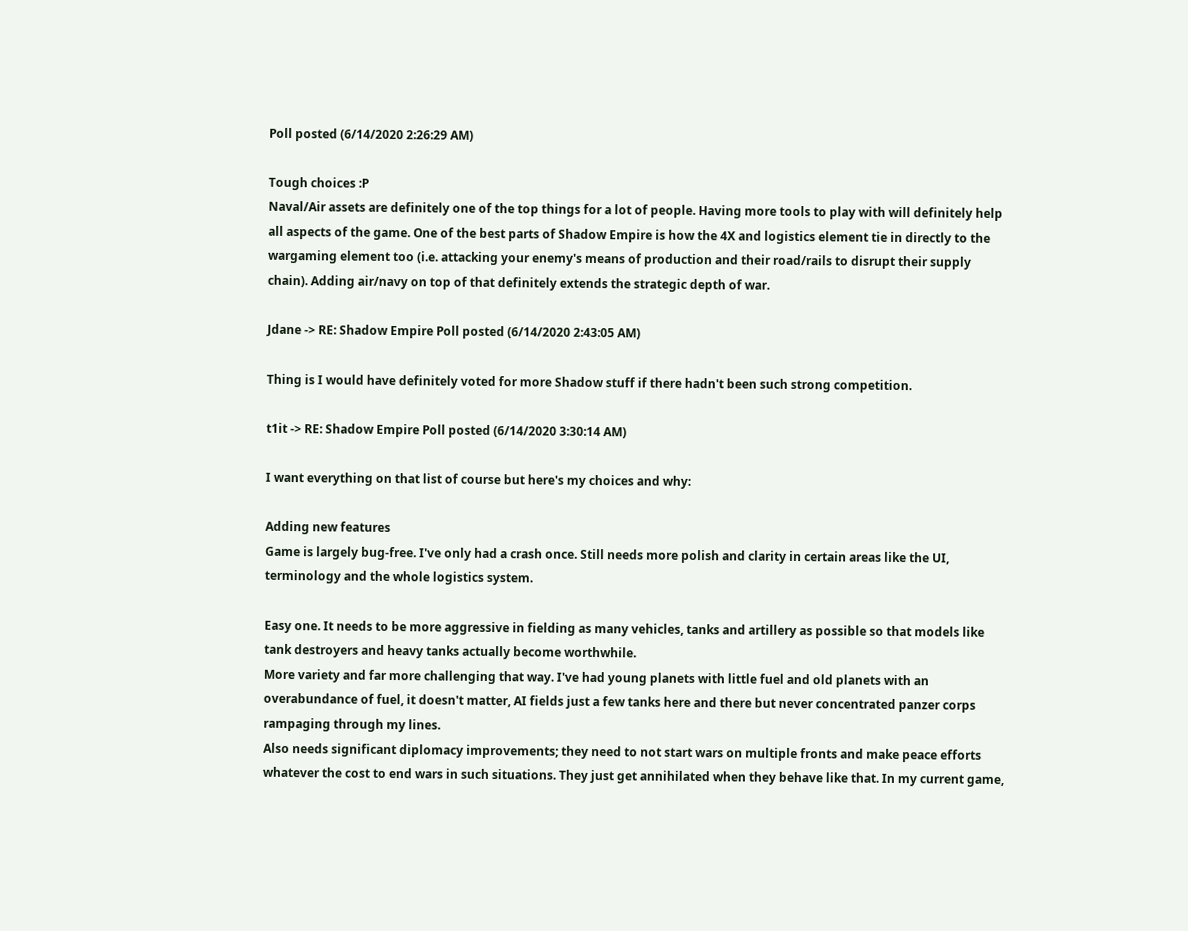Poll posted (6/14/2020 2:26:29 AM)

Tough choices :P
Naval/Air assets are definitely one of the top things for a lot of people. Having more tools to play with will definitely help all aspects of the game. One of the best parts of Shadow Empire is how the 4X and logistics element tie in directly to the wargaming element too (i.e. attacking your enemy's means of production and their road/rails to disrupt their supply chain). Adding air/navy on top of that definitely extends the strategic depth of war.

Jdane -> RE: Shadow Empire Poll posted (6/14/2020 2:43:05 AM)

Thing is I would have definitely voted for more Shadow stuff if there hadn't been such strong competition.

t1it -> RE: Shadow Empire Poll posted (6/14/2020 3:30:14 AM)

I want everything on that list of course but here's my choices and why:

Adding new features
Game is largely bug-free. I've only had a crash once. Still needs more polish and clarity in certain areas like the UI, terminology and the whole logistics system.

Easy one. It needs to be more aggressive in fielding as many vehicles, tanks and artillery as possible so that models like tank destroyers and heavy tanks actually become worthwhile.
More variety and far more challenging that way. I've had young planets with little fuel and old planets with an overabundance of fuel, it doesn't matter, AI fields just a few tanks here and there but never concentrated panzer corps rampaging through my lines.
Also needs significant diplomacy improvements; they need to not start wars on multiple fronts and make peace efforts whatever the cost to end wars in such situations. They just get annihilated when they behave like that. In my current game,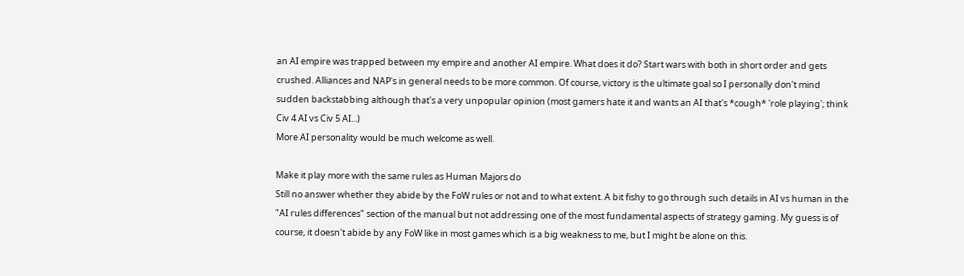an AI empire was trapped between my empire and another AI empire. What does it do? Start wars with both in short order and gets crushed. Alliances and NAP's in general needs to be more common. Of course, victory is the ultimate goal so I personally don't mind sudden backstabbing although that's a very unpopular opinion (most gamers hate it and wants an AI that's *cough* 'role playing'; think Civ 4 AI vs Civ 5 AI...)
More AI personality would be much welcome as well.

Make it play more with the same rules as Human Majors do
Still no answer whether they abide by the FoW rules or not and to what extent. A bit fishy to go through such details in AI vs human in the "AI rules differences" section of the manual but not addressing one of the most fundamental aspects of strategy gaming. My guess is of course, it doesn't abide by any FoW like in most games which is a big weakness to me, but I might be alone on this.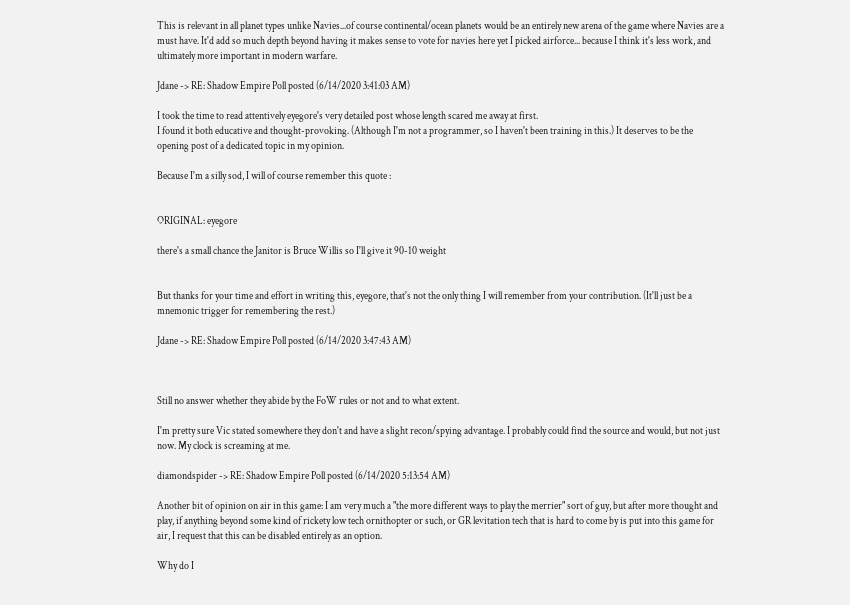This is relevant in all planet types unlike Navies...of course continental/ocean planets would be an entirely new arena of the game where Navies are a must have. It'd add so much depth beyond having it makes sense to vote for navies here yet I picked airforce... because I think it's less work, and ultimately more important in modern warfare.

Jdane -> RE: Shadow Empire Poll posted (6/14/2020 3:41:03 AM)

I took the time to read attentively eyegore's very detailed post whose length scared me away at first.
I found it both educative and thought-provoking. (Although I'm not a programmer, so I haven't been training in this.) It deserves to be the opening post of a dedicated topic in my opinion.

Because I'm a silly sod, I will of course remember this quote :


ORIGINAL: eyegore

there's a small chance the Janitor is Bruce Willis so I'll give it 90-10 weight


But thanks for your time and effort in writing this, eyegore, that's not the only thing I will remember from your contribution. (It'll just be a mnemonic trigger for remembering the rest.)

Jdane -> RE: Shadow Empire Poll posted (6/14/2020 3:47:43 AM)



Still no answer whether they abide by the FoW rules or not and to what extent.

I'm pretty sure Vic stated somewhere they don't and have a slight recon/spying advantage. I probably could find the source and would, but not just now. My clock is screaming at me.

diamondspider -> RE: Shadow Empire Poll posted (6/14/2020 5:13:54 AM)

Another bit of opinion on air in this game: I am very much a "the more different ways to play the merrier" sort of guy, but after more thought and play, if anything beyond some kind of rickety low tech ornithopter or such, or GR levitation tech that is hard to come by is put into this game for air, I request that this can be disabled entirely as an option.

Why do I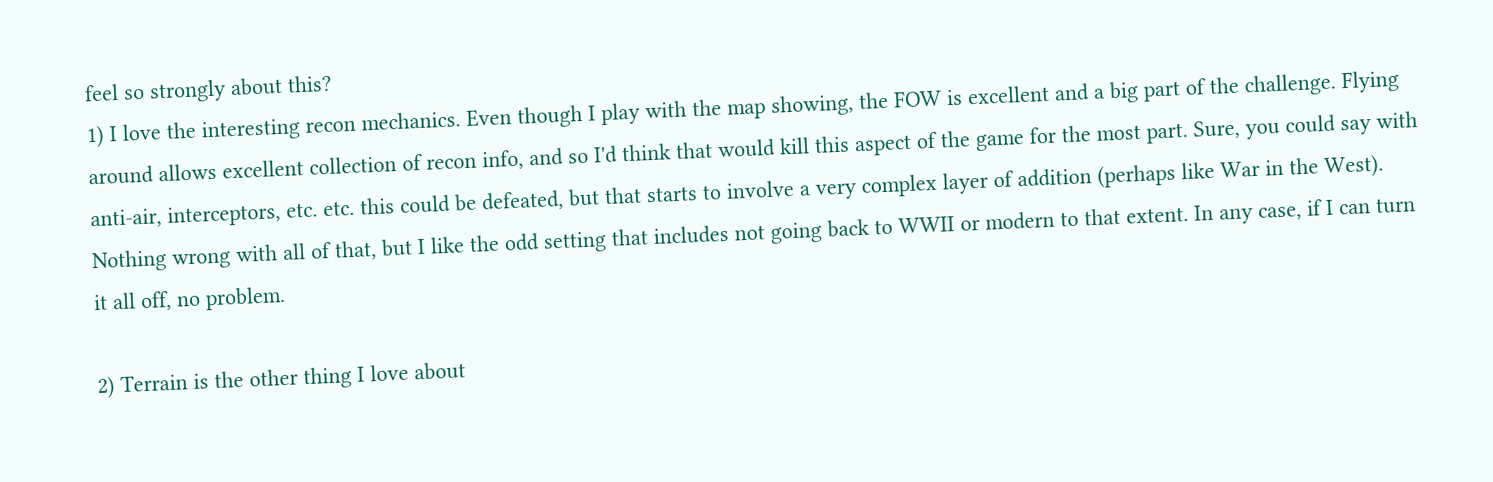feel so strongly about this?
1) I love the interesting recon mechanics. Even though I play with the map showing, the FOW is excellent and a big part of the challenge. Flying around allows excellent collection of recon info, and so I'd think that would kill this aspect of the game for the most part. Sure, you could say with anti-air, interceptors, etc. etc. this could be defeated, but that starts to involve a very complex layer of addition (perhaps like War in the West). Nothing wrong with all of that, but I like the odd setting that includes not going back to WWII or modern to that extent. In any case, if I can turn it all off, no problem.

2) Terrain is the other thing I love about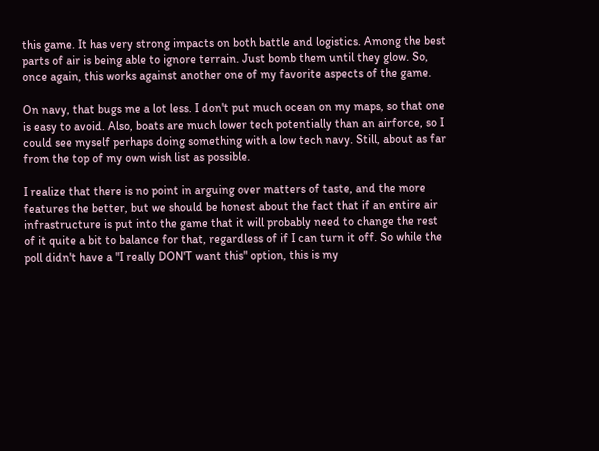this game. It has very strong impacts on both battle and logistics. Among the best parts of air is being able to ignore terrain. Just bomb them until they glow. So, once again, this works against another one of my favorite aspects of the game.

On navy, that bugs me a lot less. I don't put much ocean on my maps, so that one is easy to avoid. Also, boats are much lower tech potentially than an airforce, so I could see myself perhaps doing something with a low tech navy. Still, about as far from the top of my own wish list as possible.

I realize that there is no point in arguing over matters of taste, and the more features the better, but we should be honest about the fact that if an entire air infrastructure is put into the game that it will probably need to change the rest of it quite a bit to balance for that, regardless of if I can turn it off. So while the poll didn't have a "I really DON'T want this" option, this is my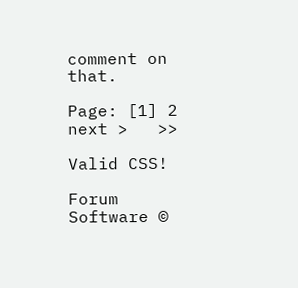comment on that.

Page: [1] 2   next >   >>

Valid CSS!

Forum Software ©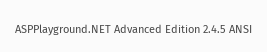ASPPlayground.NET Advanced Edition 2.4.5 ANSI